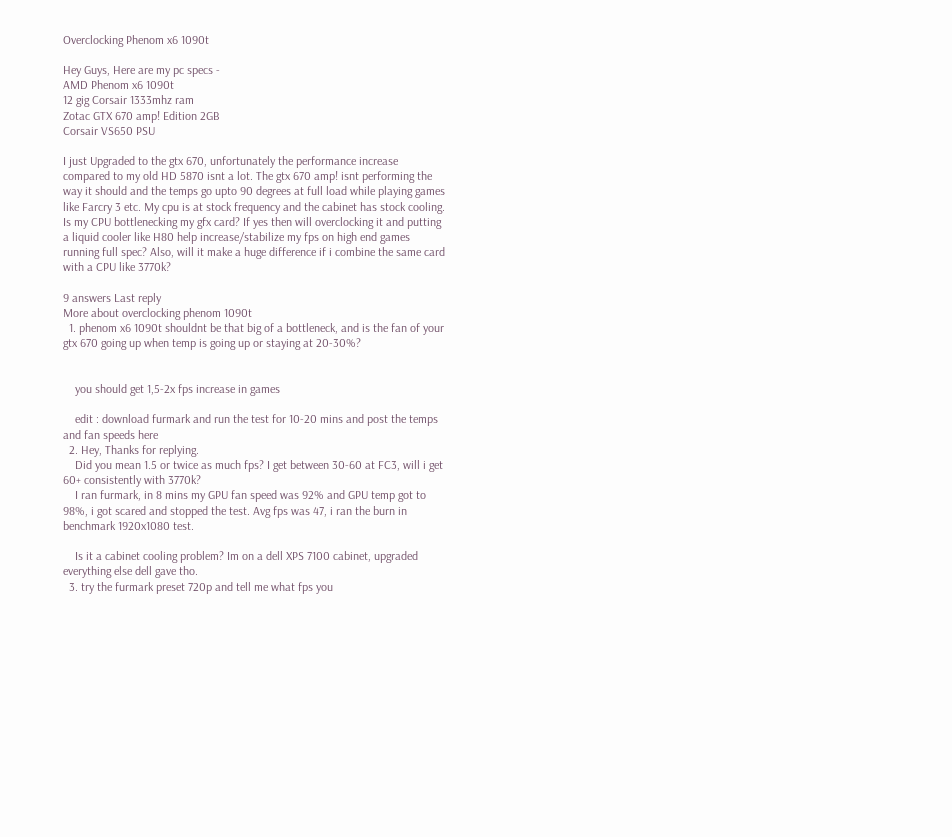Overclocking Phenom x6 1090t

Hey Guys, Here are my pc specs -
AMD Phenom x6 1090t
12 gig Corsair 1333mhz ram
Zotac GTX 670 amp! Edition 2GB
Corsair VS650 PSU

I just Upgraded to the gtx 670, unfortunately the performance increase compared to my old HD 5870 isnt a lot. The gtx 670 amp! isnt performing the way it should and the temps go upto 90 degrees at full load while playing games like Farcry 3 etc. My cpu is at stock frequency and the cabinet has stock cooling. Is my CPU bottlenecking my gfx card? If yes then will overclocking it and putting a liquid cooler like H80 help increase/stabilize my fps on high end games running full spec? Also, will it make a huge difference if i combine the same card with a CPU like 3770k?

9 answers Last reply
More about overclocking phenom 1090t
  1. phenom x6 1090t shouldnt be that big of a bottleneck, and is the fan of your gtx 670 going up when temp is going up or staying at 20-30%?


    you should get 1,5-2x fps increase in games

    edit : download furmark and run the test for 10-20 mins and post the temps and fan speeds here
  2. Hey, Thanks for replying.
    Did you mean 1.5 or twice as much fps? I get between 30-60 at FC3, will i get 60+ consistently with 3770k?
    I ran furmark, in 8 mins my GPU fan speed was 92% and GPU temp got to 98%, i got scared and stopped the test. Avg fps was 47, i ran the burn in benchmark 1920x1080 test.

    Is it a cabinet cooling problem? Im on a dell XPS 7100 cabinet, upgraded everything else dell gave tho.
  3. try the furmark preset 720p and tell me what fps you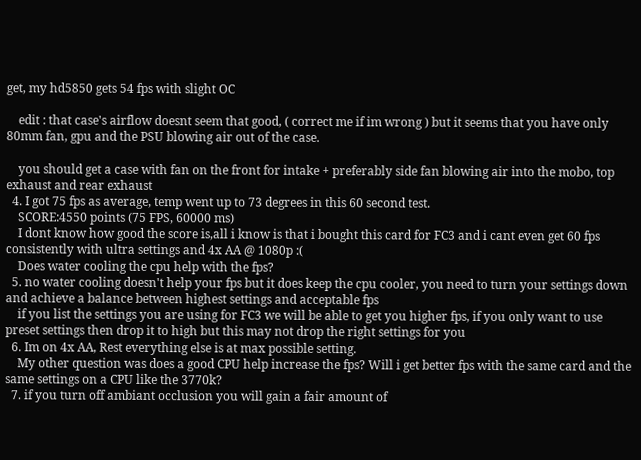get, my hd5850 gets 54 fps with slight OC

    edit : that case's airflow doesnt seem that good, ( correct me if im wrong ) but it seems that you have only 80mm fan, gpu and the PSU blowing air out of the case.

    you should get a case with fan on the front for intake + preferably side fan blowing air into the mobo, top exhaust and rear exhaust
  4. I got 75 fps as average, temp went up to 73 degrees in this 60 second test.
    SCORE:4550 points (75 FPS, 60000 ms)
    I dont know how good the score is,all i know is that i bought this card for FC3 and i cant even get 60 fps consistently with ultra settings and 4x AA @ 1080p :(
    Does water cooling the cpu help with the fps?
  5. no water cooling doesn't help your fps but it does keep the cpu cooler, you need to turn your settings down and achieve a balance between highest settings and acceptable fps
    if you list the settings you are using for FC3 we will be able to get you higher fps, if you only want to use preset settings then drop it to high but this may not drop the right settings for you
  6. Im on 4x AA, Rest everything else is at max possible setting.
    My other question was does a good CPU help increase the fps? Will i get better fps with the same card and the same settings on a CPU like the 3770k?
  7. if you turn off ambiant occlusion you will gain a fair amount of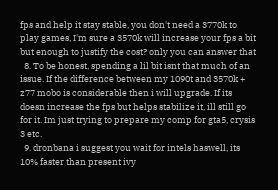fps and help it stay stable, you don't need a 3770k to play games, I'm sure a 3570k will increase your fps a bit but enough to justify the cost? only you can answer that
  8. To be honest, spending a lil bit isnt that much of an issue. If the difference between my 1090t and 3570k + z77 mobo is considerable then i will upgrade. If its doesn increase the fps but helps stabilize it, ill still go for it. Im just trying to prepare my comp for gta5, crysis 3 etc.
  9. dronbana i suggest you wait for intels haswell, its 10% faster than present ivy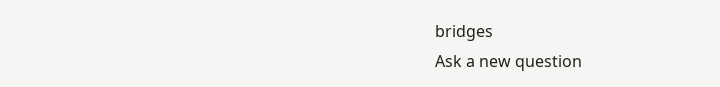bridges
Ask a new question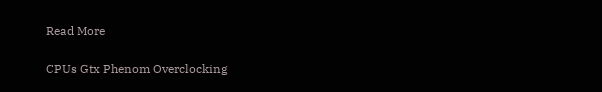Read More

CPUs Gtx Phenom Overclocking